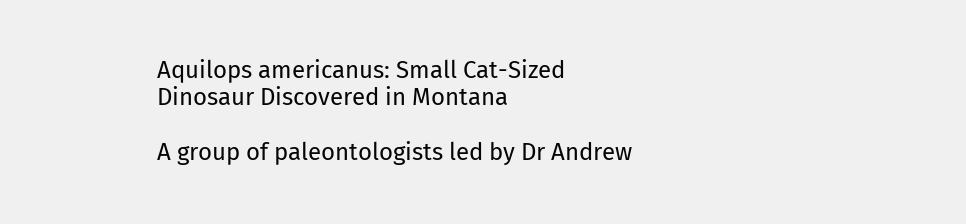Aquilops americanus: Small Cat-Sized Dinosaur Discovered in Montana

A group of paleontologists led by Dr Andrew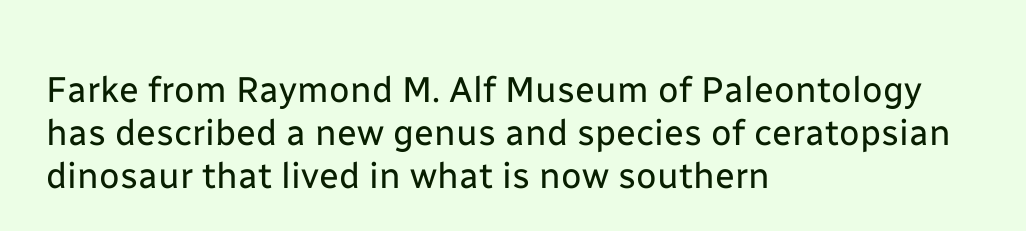Farke from Raymond M. Alf Museum of Paleontology has described a new genus and species of ceratopsian dinosaur that lived in what is now southern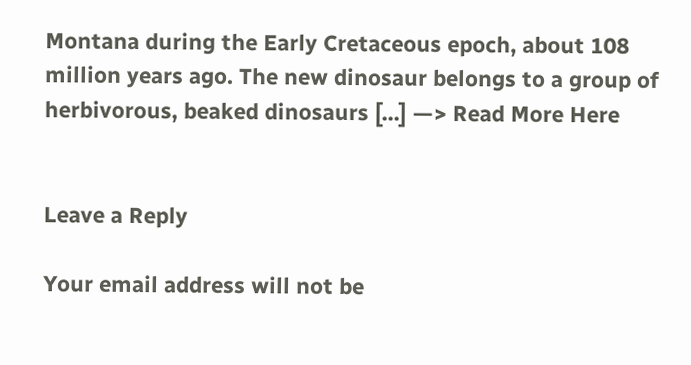Montana during the Early Cretaceous epoch, about 108 million years ago. The new dinosaur belongs to a group of herbivorous, beaked dinosaurs [...] —> Read More Here


Leave a Reply

Your email address will not be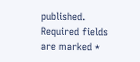published. Required fields are marked *